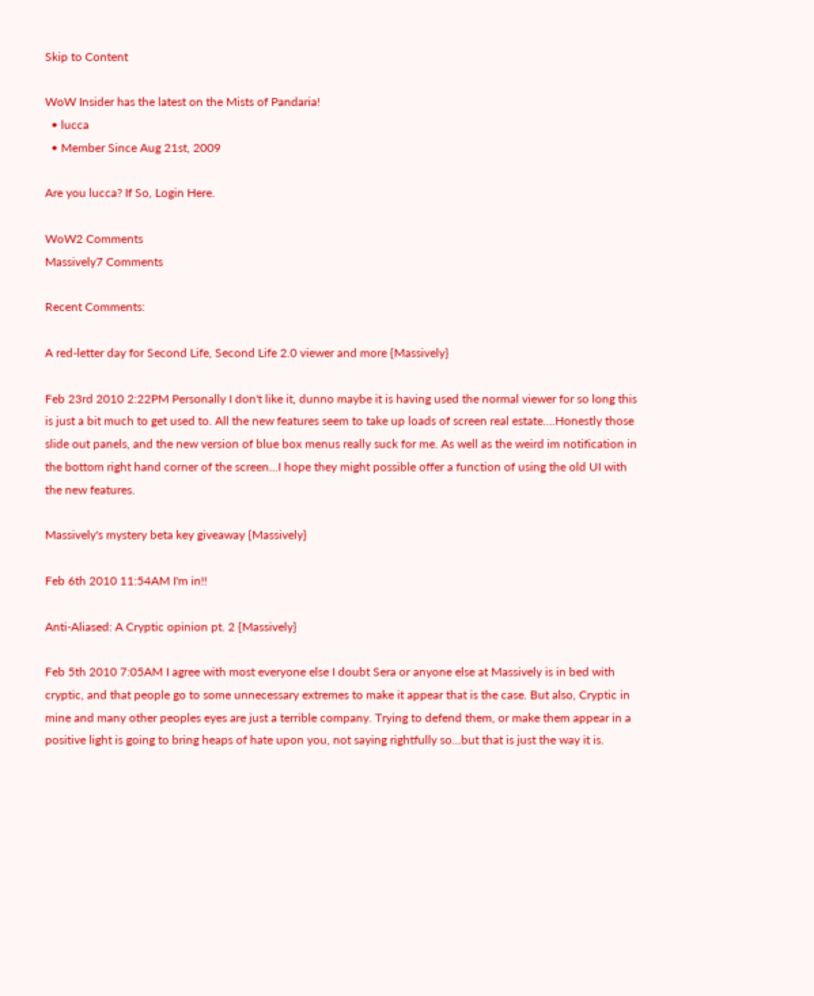Skip to Content

WoW Insider has the latest on the Mists of Pandaria!
  • lucca
  • Member Since Aug 21st, 2009

Are you lucca? If So, Login Here.

WoW2 Comments
Massively7 Comments

Recent Comments:

A red-letter day for Second Life, Second Life 2.0 viewer and more {Massively}

Feb 23rd 2010 2:22PM Personally I don't like it, dunno maybe it is having used the normal viewer for so long this is just a bit much to get used to. All the new features seem to take up loads of screen real estate....Honestly those slide out panels, and the new version of blue box menus really suck for me. As well as the weird im notification in the bottom right hand corner of the screen...I hope they might possible offer a function of using the old UI with the new features.

Massively's mystery beta key giveaway {Massively}

Feb 6th 2010 11:54AM I'm in!!

Anti-Aliased: A Cryptic opinion pt. 2 {Massively}

Feb 5th 2010 7:05AM I agree with most everyone else I doubt Sera or anyone else at Massively is in bed with cryptic, and that people go to some unnecessary extremes to make it appear that is the case. But also, Cryptic in mine and many other peoples eyes are just a terrible company. Trying to defend them, or make them appear in a positive light is going to bring heaps of hate upon you, not saying rightfully so...but that is just the way it is.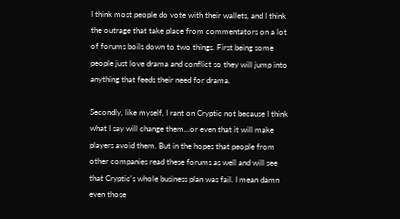I think most people do vote with their wallets, and I think the outrage that take place from commentators on a lot of forums boils down to two things. First being some people just love drama and conflict so they will jump into anything that feeds their need for drama.

Secondly, like myself, I rant on Cryptic not because I think what I say will change them...or even that it will make players avoid them. But in the hopes that people from other companies read these forums as well and will see that Cryptic's whole business plan was fail. I mean damn even those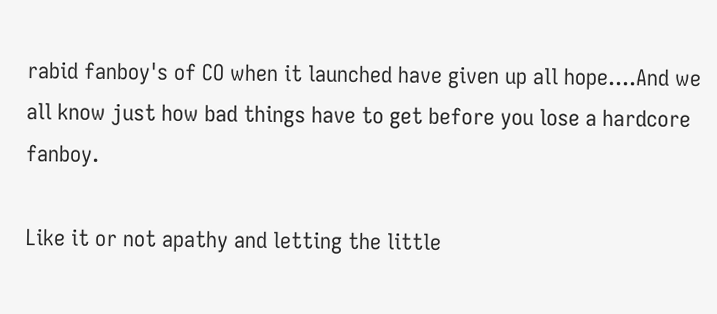rabid fanboy's of CO when it launched have given up all hope....And we all know just how bad things have to get before you lose a hardcore fanboy.

Like it or not apathy and letting the little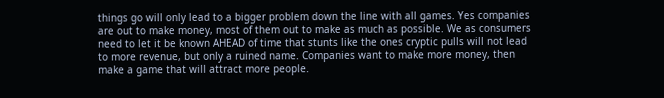things go will only lead to a bigger problem down the line with all games. Yes companies are out to make money, most of them out to make as much as possible. We as consumers need to let it be known AHEAD of time that stunts like the ones cryptic pulls will not lead to more revenue, but only a ruined name. Companies want to make more money, then make a game that will attract more people.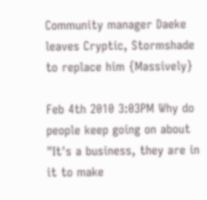Community manager Daeke leaves Cryptic, Stormshade to replace him {Massively}

Feb 4th 2010 3:03PM Why do people keep going on about "It's a business, they are in it to make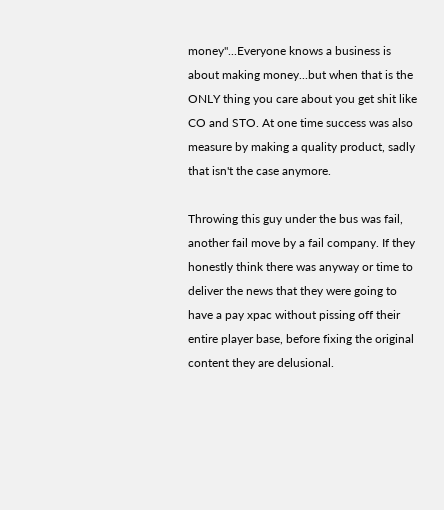money"...Everyone knows a business is about making money...but when that is the ONLY thing you care about you get shit like CO and STO. At one time success was also measure by making a quality product, sadly that isn't the case anymore.

Throwing this guy under the bus was fail, another fail move by a fail company. If they honestly think there was anyway or time to deliver the news that they were going to have a pay xpac without pissing off their entire player base, before fixing the original content they are delusional.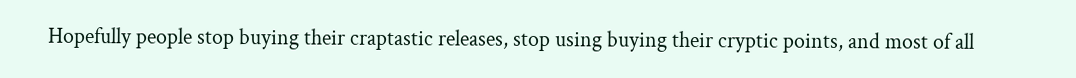Hopefully people stop buying their craptastic releases, stop using buying their cryptic points, and most of all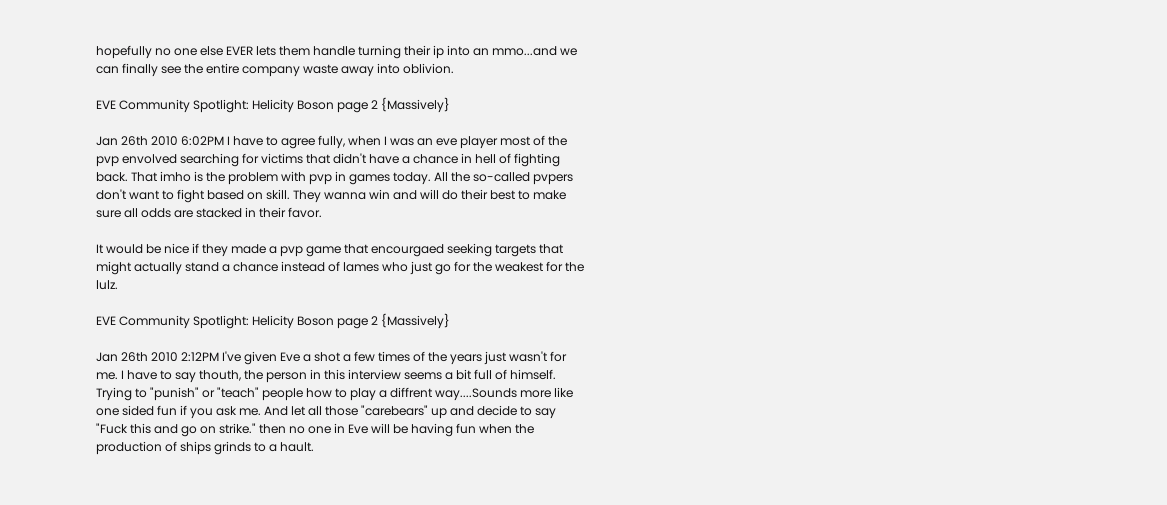hopefully no one else EVER lets them handle turning their ip into an mmo...and we can finally see the entire company waste away into oblivion.

EVE Community Spotlight: Helicity Boson page 2 {Massively}

Jan 26th 2010 6:02PM I have to agree fully, when I was an eve player most of the pvp envolved searching for victims that didn't have a chance in hell of fighting back. That imho is the problem with pvp in games today. All the so-called pvpers don't want to fight based on skill. They wanna win and will do their best to make sure all odds are stacked in their favor.

It would be nice if they made a pvp game that encourgaed seeking targets that might actually stand a chance instead of lames who just go for the weakest for the lulz.

EVE Community Spotlight: Helicity Boson page 2 {Massively}

Jan 26th 2010 2:12PM I've given Eve a shot a few times of the years just wasn't for me. I have to say thouth, the person in this interview seems a bit full of himself. Trying to "punish" or "teach" people how to play a diffrent way....Sounds more like one sided fun if you ask me. And let all those "carebears" up and decide to say "Fuck this and go on strike." then no one in Eve will be having fun when the production of ships grinds to a hault.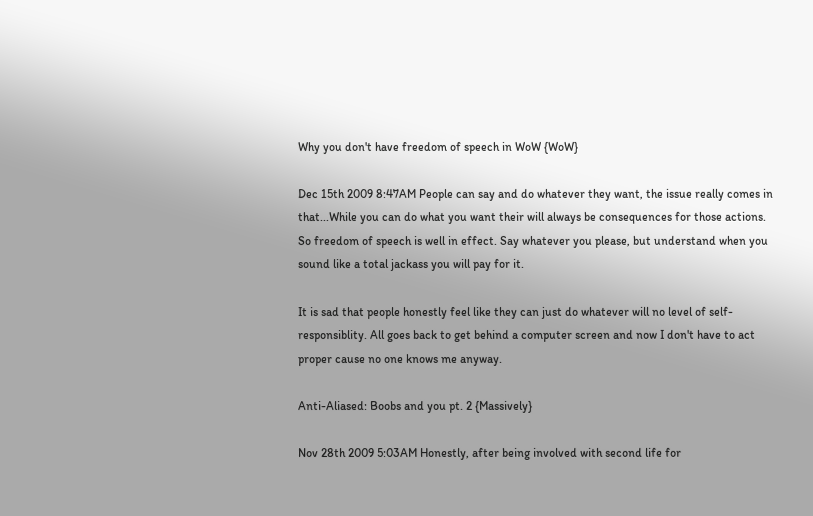Why you don't have freedom of speech in WoW {WoW}

Dec 15th 2009 8:47AM People can say and do whatever they want, the issue really comes in that...While you can do what you want their will always be consequences for those actions. So freedom of speech is well in effect. Say whatever you please, but understand when you sound like a total jackass you will pay for it.

It is sad that people honestly feel like they can just do whatever will no level of self-responsiblity. All goes back to get behind a computer screen and now I don't have to act proper cause no one knows me anyway.

Anti-Aliased: Boobs and you pt. 2 {Massively}

Nov 28th 2009 5:03AM Honestly, after being involved with second life for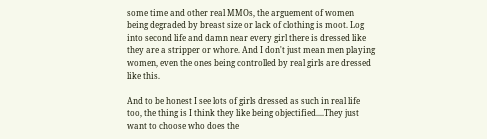some time and other real MMOs, the arguement of women being degraded by breast size or lack of clothing is moot. Log into second life and damn near every girl there is dressed like they are a stripper or whore. And I don't just mean men playing women, even the ones being controlled by real girls are dressed like this.

And to be honest I see lots of girls dressed as such in real life too, the thing is I think they like being objectified....They just want to choose who does the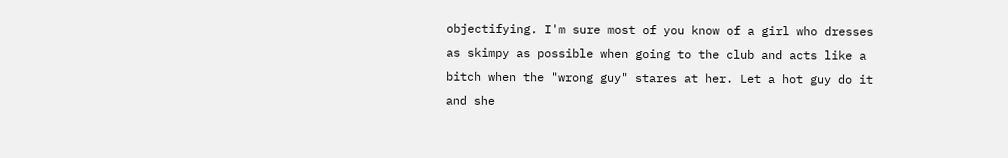objectifying. I'm sure most of you know of a girl who dresses as skimpy as possible when going to the club and acts like a bitch when the "wrong guy" stares at her. Let a hot guy do it and she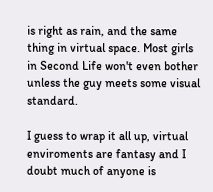is right as rain, and the same thing in virtual space. Most girls in Second Life won't even bother unless the guy meets some visual standard.

I guess to wrap it all up, virtual enviroments are fantasy and I doubt much of anyone is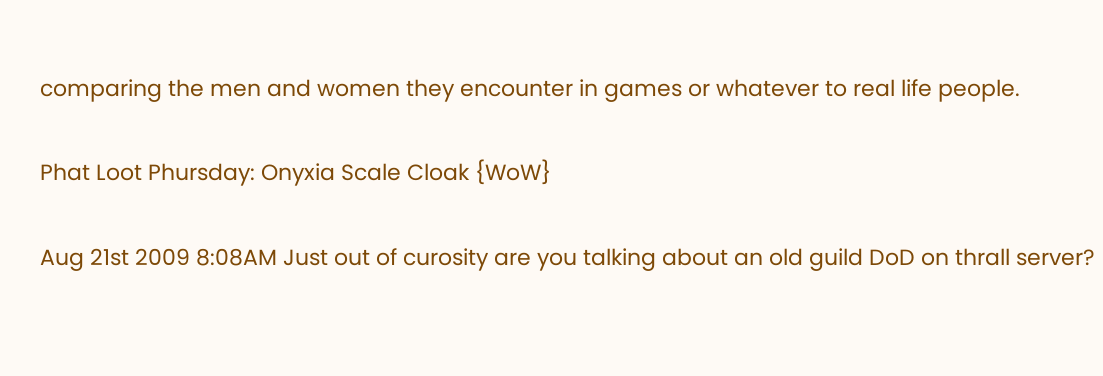comparing the men and women they encounter in games or whatever to real life people.

Phat Loot Phursday: Onyxia Scale Cloak {WoW}

Aug 21st 2009 8:08AM Just out of curosity are you talking about an old guild DoD on thrall server?